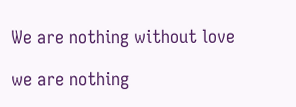We are nothing without love

we are nothing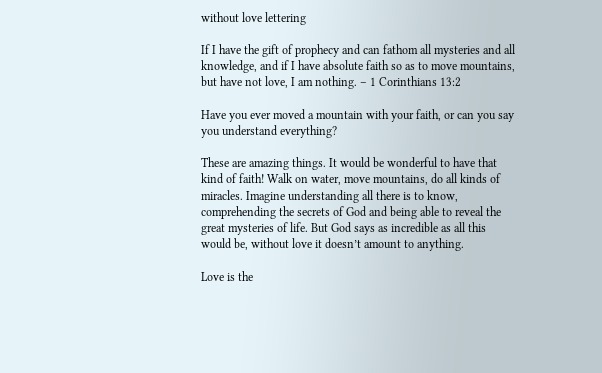without love lettering

If I have the gift of prophecy and can fathom all mysteries and all knowledge, and if I have absolute faith so as to move mountains, but have not love, I am nothing. – 1 Corinthians 13:2

Have you ever moved a mountain with your faith, or can you say you understand everything?

These are amazing things. It would be wonderful to have that kind of faith! Walk on water, move mountains, do all kinds of miracles. Imagine understanding all there is to know, comprehending the secrets of God and being able to reveal the great mysteries of life. But God says as incredible as all this would be, without love it doesn’t amount to anything.

Love is the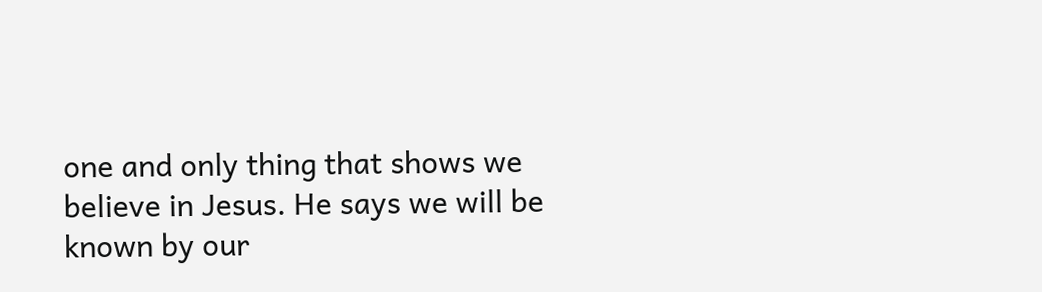one and only thing that shows we believe in Jesus. He says we will be known by our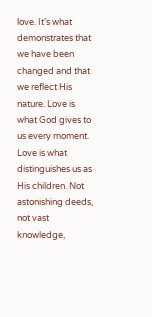love. It’s what demonstrates that we have been changed and that we reflect His nature. Love is what God gives to us every moment. Love is what distinguishes us as His children. Not astonishing deeds, not vast knowledge,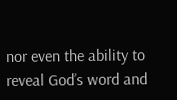nor even the ability to reveal God’s word and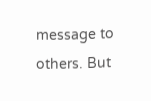message to others. But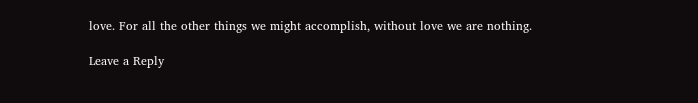love. For all the other things we might accomplish, without love we are nothing.

Leave a Reply